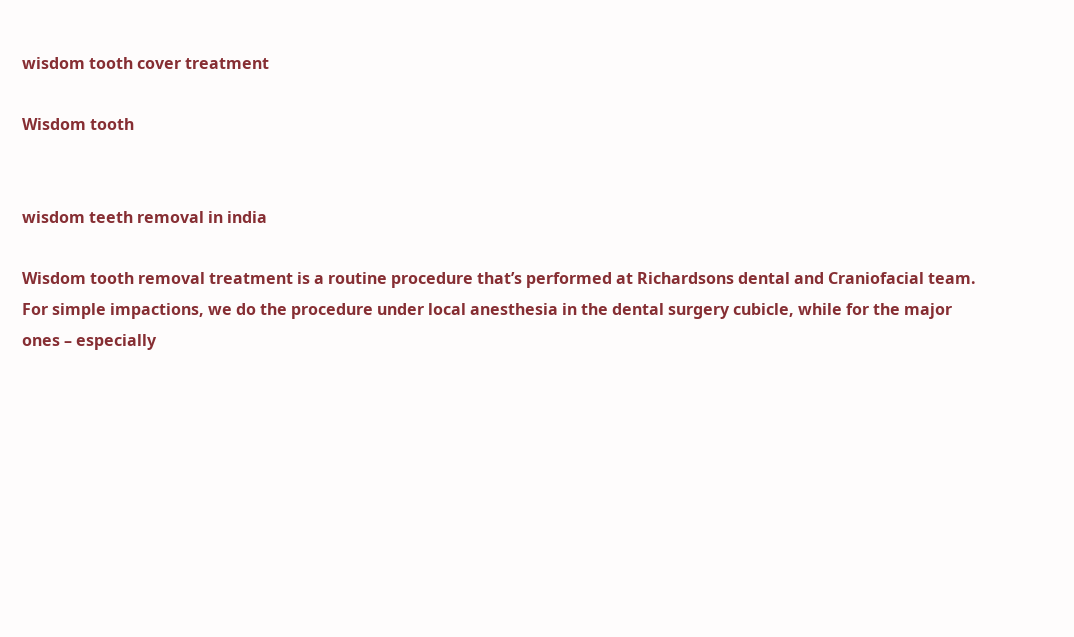wisdom tooth cover treatment

Wisdom tooth


wisdom teeth removal in india

Wisdom tooth removal treatment is a routine procedure that’s performed at Richardsons dental and Craniofacial team. For simple impactions, we do the procedure under local anesthesia in the dental surgery cubicle, while for the major ones – especially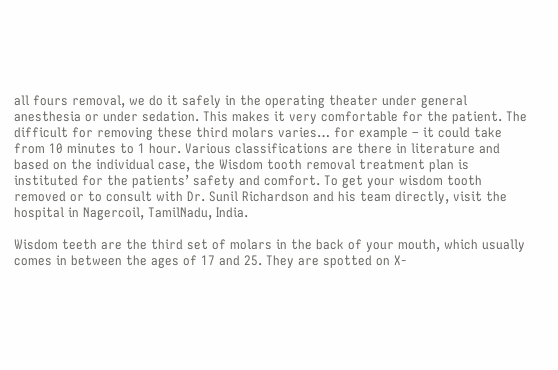all fours removal, we do it safely in the operating theater under general anesthesia or under sedation. This makes it very comfortable for the patient. The difficult for removing these third molars varies… for example – it could take from 10 minutes to 1 hour. Various classifications are there in literature and based on the individual case, the Wisdom tooth removal treatment plan is instituted for the patients’ safety and comfort. To get your wisdom tooth removed or to consult with Dr. Sunil Richardson and his team directly, visit the hospital in Nagercoil, TamilNadu, India.

Wisdom teeth are the third set of molars in the back of your mouth, which usually comes in between the ages of 17 and 25. They are spotted on X-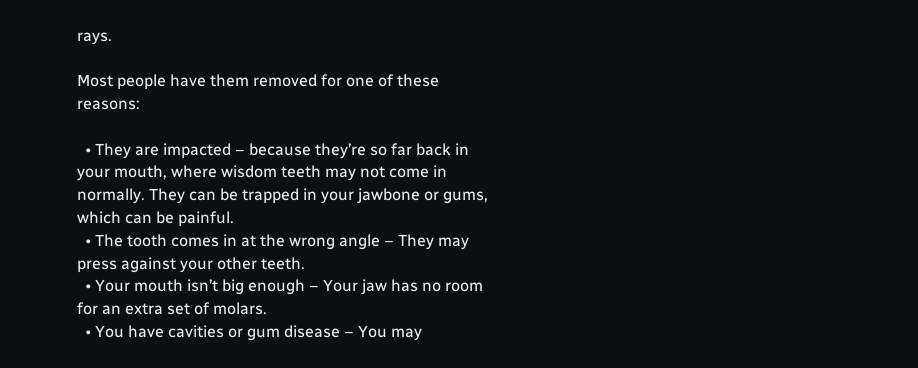rays.

Most people have them removed for one of these reasons:

  • They are impacted – because they’re so far back in your mouth, where wisdom teeth may not come in normally. They can be trapped in your jawbone or gums, which can be painful.
  • The tooth comes in at the wrong angle – They may press against your other teeth.
  • Your mouth isn’t big enough – Your jaw has no room for an extra set of molars.
  • You have cavities or gum disease – You may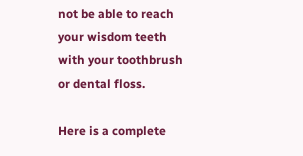not be able to reach your wisdom teeth with your toothbrush or dental floss.

Here is a complete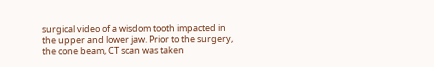surgical video of a wisdom tooth impacted in the upper and lower jaw. Prior to the surgery, the cone beam, CT scan was taken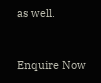as well.


Enquire Now